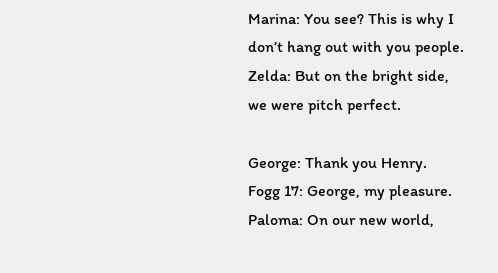Marina: You see? This is why I don’t hang out with you people.
Zelda: But on the bright side, we were pitch perfect.

George: Thank you Henry.
Fogg 17: George, my pleasure.
Paloma: On our new world,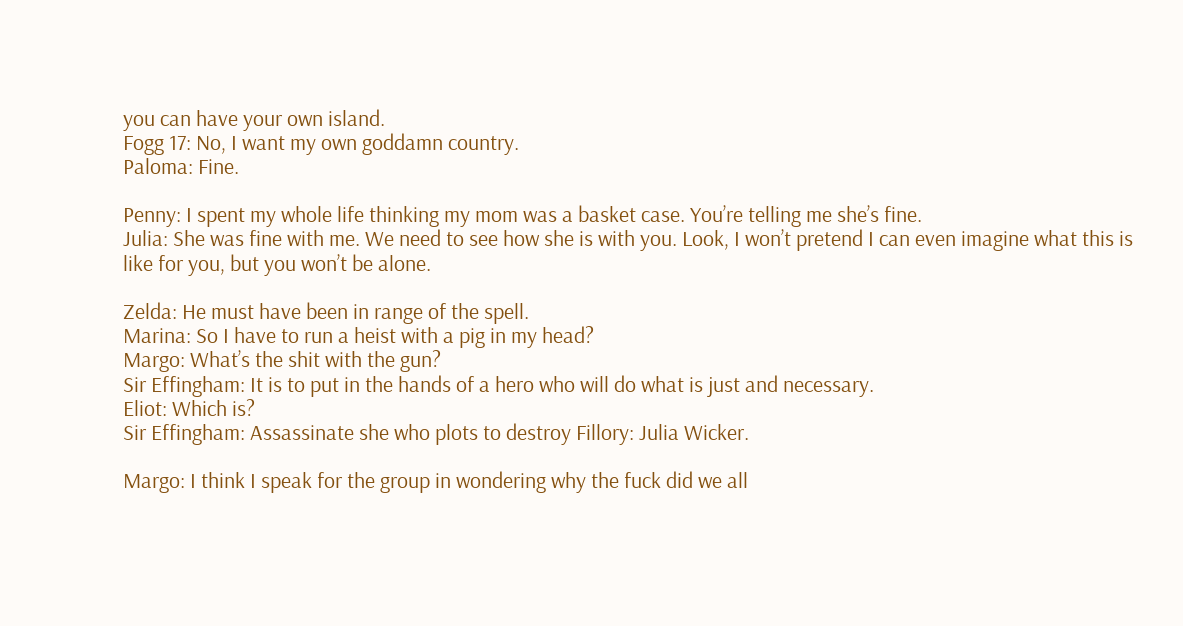you can have your own island.
Fogg 17: No, I want my own goddamn country.
Paloma: Fine.

Penny: I spent my whole life thinking my mom was a basket case. You’re telling me she’s fine.
Julia: She was fine with me. We need to see how she is with you. Look, I won’t pretend I can even imagine what this is like for you, but you won’t be alone.

Zelda: He must have been in range of the spell.
Marina: So I have to run a heist with a pig in my head?
Margo: What’s the shit with the gun?
Sir Effingham: It is to put in the hands of a hero who will do what is just and necessary.
Eliot: Which is?
Sir Effingham: Assassinate she who plots to destroy Fillory: Julia Wicker.

Margo: I think I speak for the group in wondering why the fuck did we all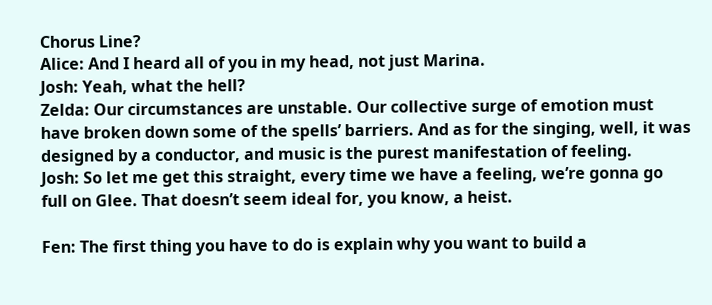Chorus Line?
Alice: And I heard all of you in my head, not just Marina.
Josh: Yeah, what the hell?
Zelda: Our circumstances are unstable. Our collective surge of emotion must have broken down some of the spells’ barriers. And as for the singing, well, it was designed by a conductor, and music is the purest manifestation of feeling.
Josh: So let me get this straight, every time we have a feeling, we’re gonna go full on Glee. That doesn’t seem ideal for, you know, a heist.

Fen: The first thing you have to do is explain why you want to build a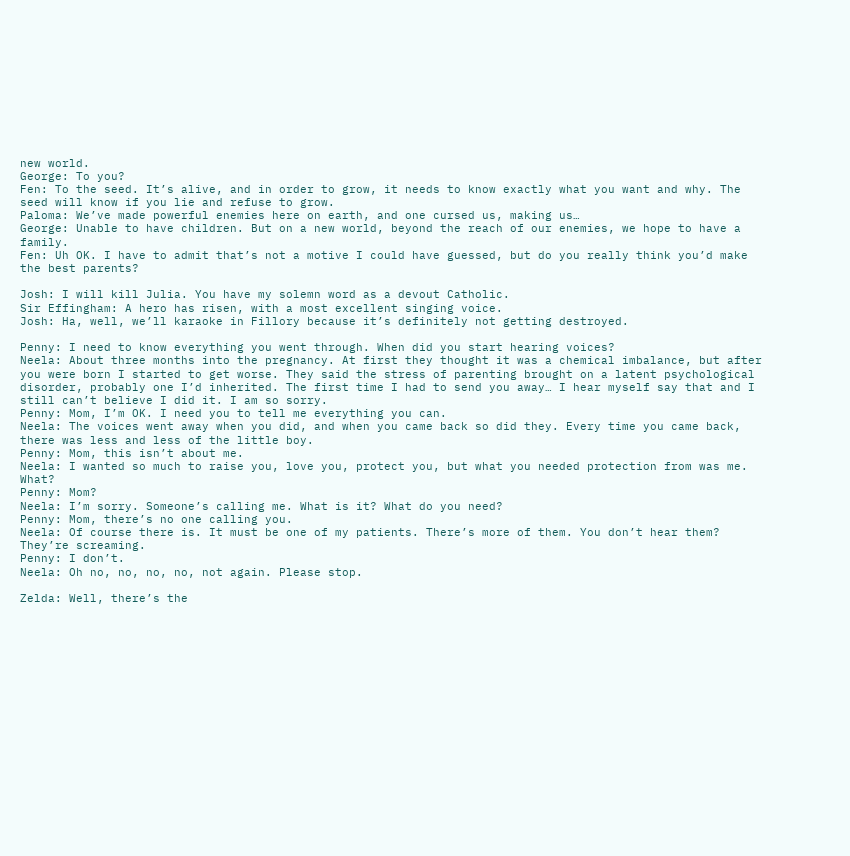new world.
George: To you?
Fen: To the seed. It’s alive, and in order to grow, it needs to know exactly what you want and why. The seed will know if you lie and refuse to grow.
Paloma: We’ve made powerful enemies here on earth, and one cursed us, making us…
George: Unable to have children. But on a new world, beyond the reach of our enemies, we hope to have a family.
Fen: Uh OK. I have to admit that’s not a motive I could have guessed, but do you really think you’d make the best parents?

Josh: I will kill Julia. You have my solemn word as a devout Catholic.
Sir Effingham: A hero has risen, with a most excellent singing voice.
Josh: Ha, well, we’ll karaoke in Fillory because it’s definitely not getting destroyed.

Penny: I need to know everything you went through. When did you start hearing voices?
Neela: About three months into the pregnancy. At first they thought it was a chemical imbalance, but after you were born I started to get worse. They said the stress of parenting brought on a latent psychological disorder, probably one I’d inherited. The first time I had to send you away… I hear myself say that and I still can’t believe I did it. I am so sorry.
Penny: Mom, I’m OK. I need you to tell me everything you can.
Neela: The voices went away when you did, and when you came back so did they. Every time you came back, there was less and less of the little boy.
Penny: Mom, this isn’t about me.
Neela: I wanted so much to raise you, love you, protect you, but what you needed protection from was me. What?
Penny: Mom?
Neela: I’m sorry. Someone’s calling me. What is it? What do you need?
Penny: Mom, there’s no one calling you.
Neela: Of course there is. It must be one of my patients. There’s more of them. You don’t hear them? They’re screaming.
Penny: I don’t.
Neela: Oh no, no, no, no, not again. Please stop.

Zelda: Well, there’s the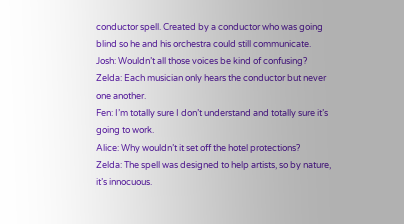conductor spell. Created by a conductor who was going blind so he and his orchestra could still communicate.
Josh: Wouldn’t all those voices be kind of confusing?
Zelda: Each musician only hears the conductor but never one another.
Fen: I’m totally sure I don’t understand and totally sure it’s going to work.
Alice: Why wouldn’t it set off the hotel protections?
Zelda: The spell was designed to help artists, so by nature, it’s innocuous.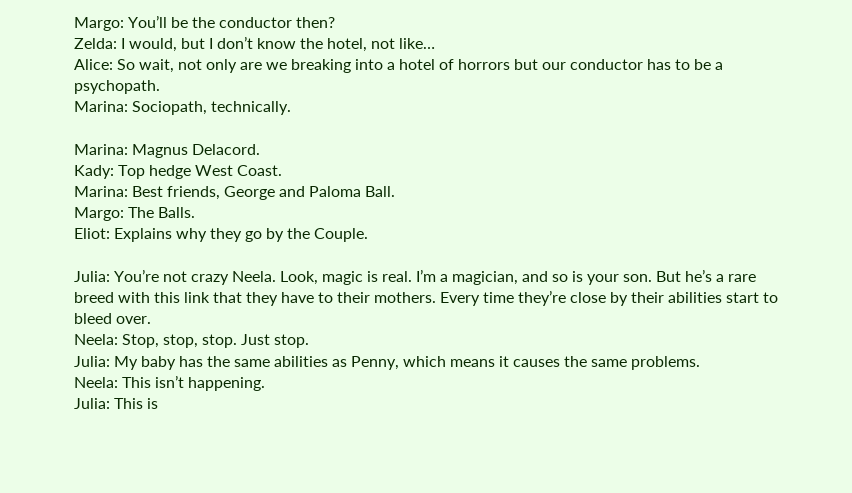Margo: You’ll be the conductor then?
Zelda: I would, but I don’t know the hotel, not like…
Alice: So wait, not only are we breaking into a hotel of horrors but our conductor has to be a psychopath.
Marina: Sociopath, technically.

Marina: Magnus Delacord.
Kady: Top hedge West Coast.
Marina: Best friends, George and Paloma Ball.
Margo: The Balls.
Eliot: Explains why they go by the Couple.

Julia: You’re not crazy Neela. Look, magic is real. I’m a magician, and so is your son. But he’s a rare breed with this link that they have to their mothers. Every time they’re close by their abilities start to bleed over.
Neela: Stop, stop, stop. Just stop.
Julia: My baby has the same abilities as Penny, which means it causes the same problems.
Neela: This isn’t happening.
Julia: This is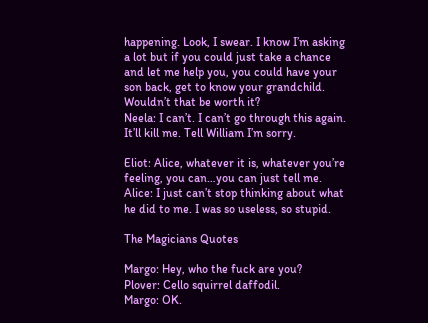happening. Look, I swear. I know I’m asking a lot but if you could just take a chance and let me help you, you could have your son back, get to know your grandchild. Wouldn’t that be worth it?
Neela: I can’t. I can’t go through this again. It’ll kill me. Tell William I’m sorry.

Eliot: Alice, whatever it is, whatever you’re feeling, you can…you can just tell me.
Alice: I just can’t stop thinking about what he did to me. I was so useless, so stupid.

The Magicians Quotes

Margo: Hey, who the fuck are you?
Plover: Cello squirrel daffodil.
Margo: OK.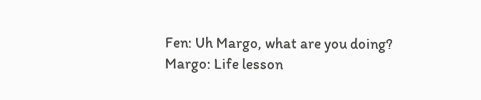Fen: Uh Margo, what are you doing?
Margo: Life lesson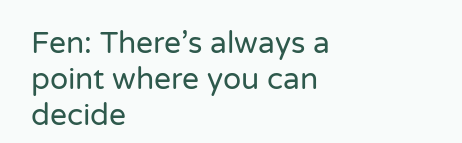Fen: There’s always a point where you can decide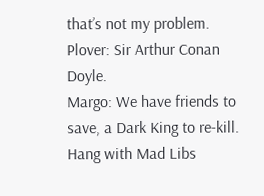that’s not my problem.
Plover: Sir Arthur Conan Doyle.
Margo: We have friends to save, a Dark King to re-kill. Hang with Mad Libs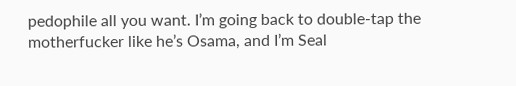pedophile all you want. I’m going back to double-tap the motherfucker like he’s Osama, and I’m Seal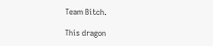Team Bitch.

This dragon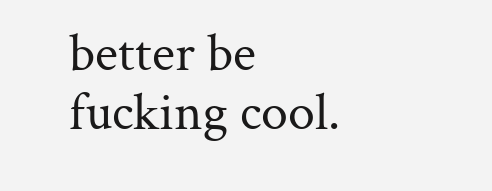better be fucking cool.